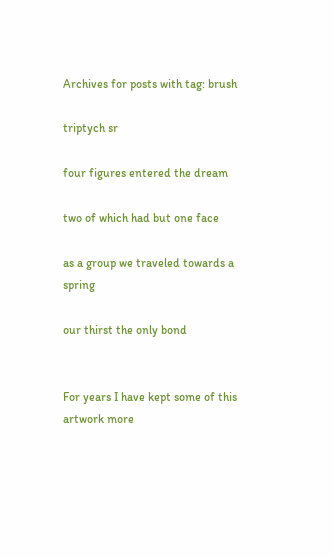Archives for posts with tag: brush

triptych sr

four figures entered the dream

two of which had but one face

as a group we traveled towards a spring

our thirst the only bond


For years I have kept some of this artwork more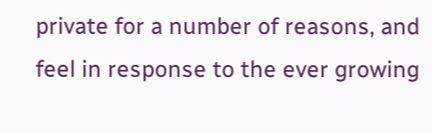private for a number of reasons, and feel in response to the ever growing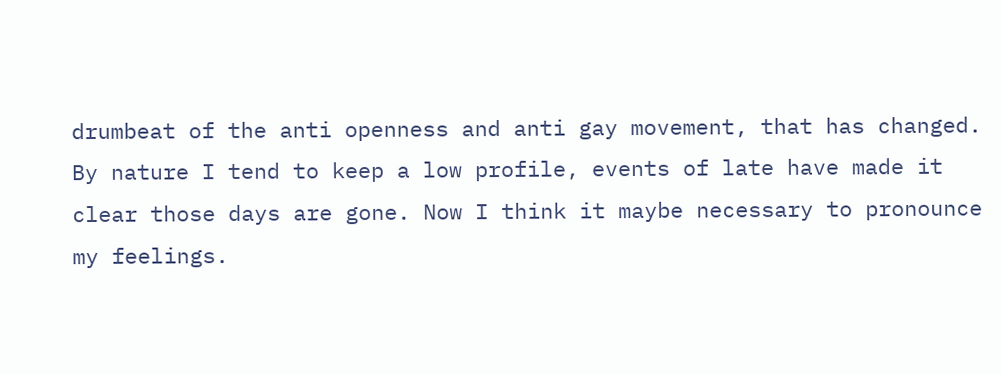drumbeat of the anti openness and anti gay movement, that has changed.
By nature I tend to keep a low profile, events of late have made it clear those days are gone. Now I think it maybe necessary to pronounce my feelings.